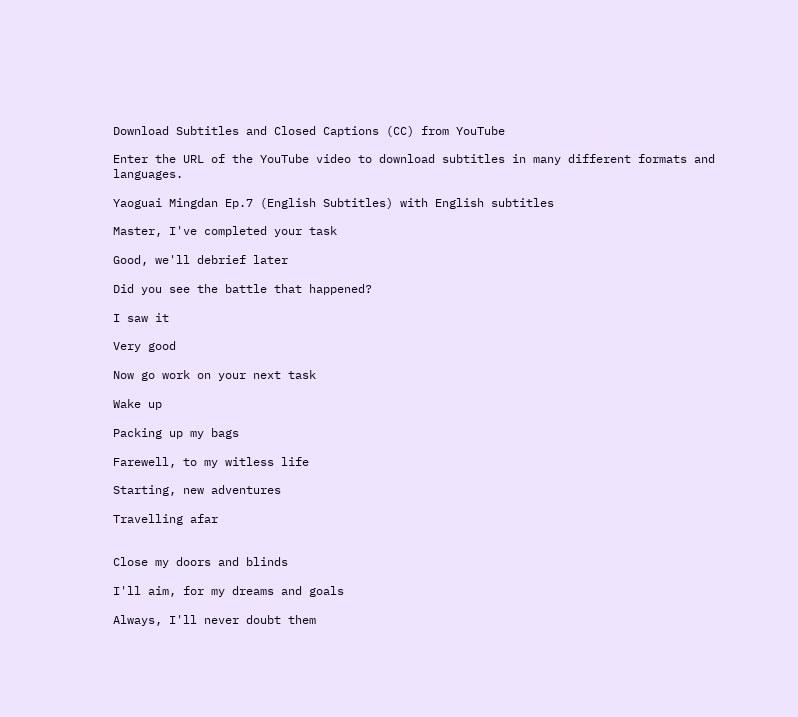Download Subtitles and Closed Captions (CC) from YouTube

Enter the URL of the YouTube video to download subtitles in many different formats and languages.

Yaoguai Mingdan Ep.7 (English Subtitles) with English subtitles

Master, I've completed your task

Good, we'll debrief later

Did you see the battle that happened?

I saw it

Very good

Now go work on your next task

Wake up

Packing up my bags

Farewell, to my witless life

Starting, new adventures

Travelling afar


Close my doors and blinds

I'll aim, for my dreams and goals

Always, I'll never doubt them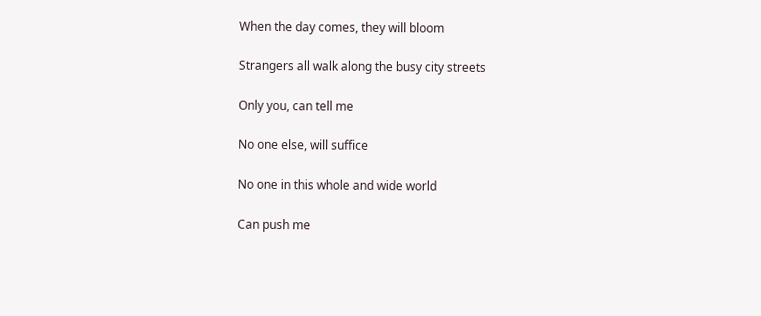When the day comes, they will bloom

Strangers all walk along the busy city streets

Only you, can tell me

No one else, will suffice

No one in this whole and wide world

Can push me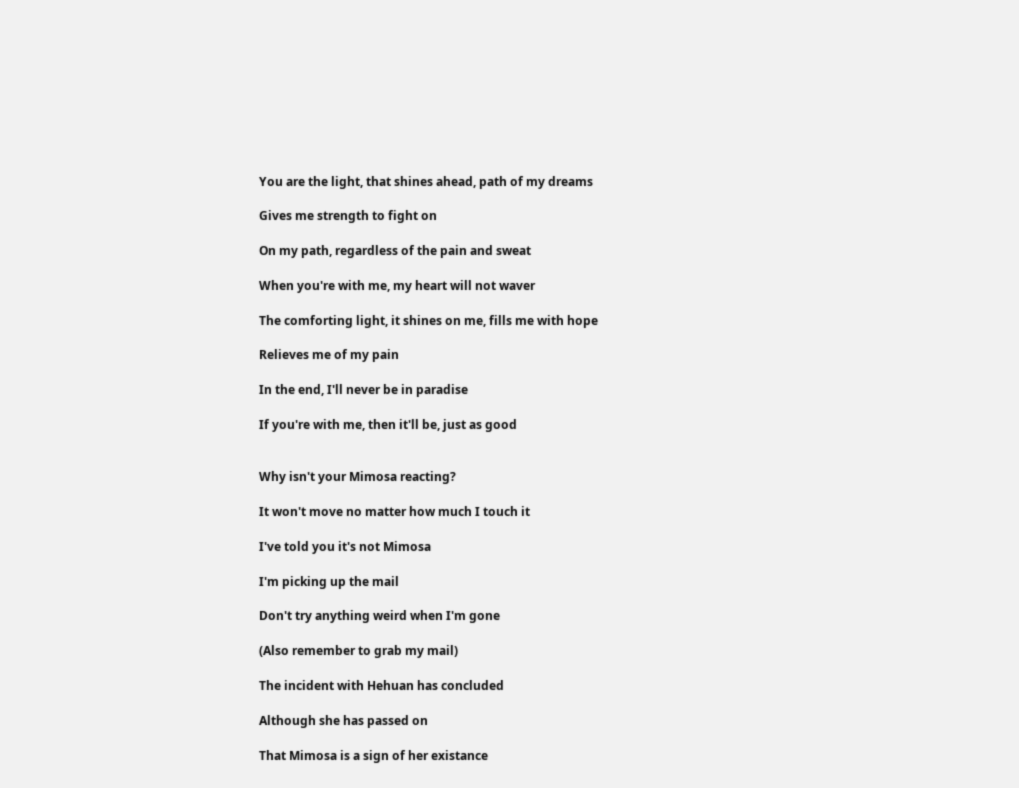You are the light, that shines ahead, path of my dreams

Gives me strength to fight on

On my path, regardless of the pain and sweat

When you're with me, my heart will not waver

The comforting light, it shines on me, fills me with hope

Relieves me of my pain

In the end, I'll never be in paradise

If you're with me, then it'll be, just as good


Why isn't your Mimosa reacting?

It won't move no matter how much I touch it

I've told you it's not Mimosa

I'm picking up the mail

Don't try anything weird when I'm gone

(Also remember to grab my mail)

The incident with Hehuan has concluded

Although she has passed on

That Mimosa is a sign of her existance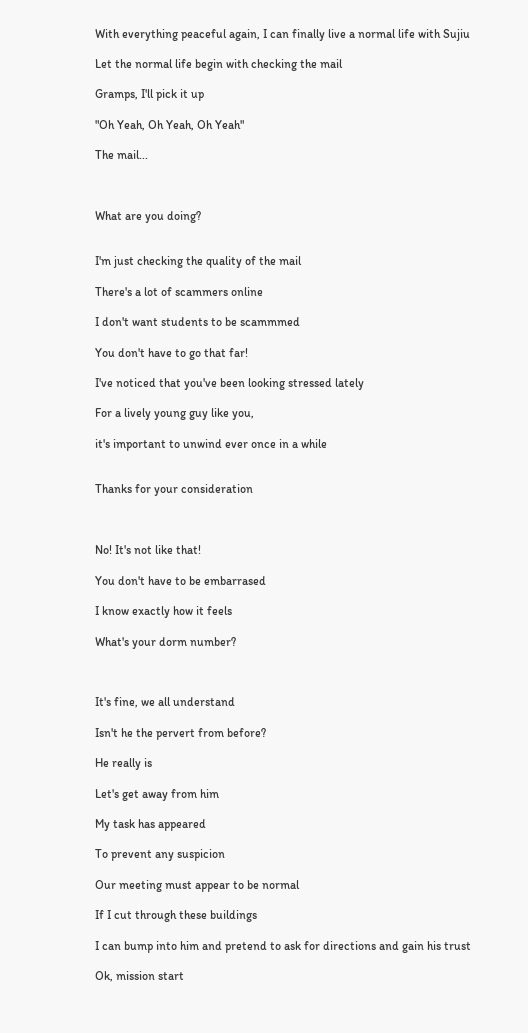With everything peaceful again, I can finally live a normal life with Sujiu

Let the normal life begin with checking the mail

Gramps, I'll pick it up

"Oh Yeah, Oh Yeah, Oh Yeah"

The mail...



What are you doing?


I'm just checking the quality of the mail

There's a lot of scammers online

I don't want students to be scammmed

You don't have to go that far!

I've noticed that you've been looking stressed lately

For a lively young guy like you,

it's important to unwind ever once in a while


Thanks for your consideration



No! It's not like that!

You don't have to be embarrased

I know exactly how it feels

What's your dorm number?



It's fine, we all understand

Isn't he the pervert from before?

He really is

Let's get away from him

My task has appeared

To prevent any suspicion

Our meeting must appear to be normal

If I cut through these buildings

I can bump into him and pretend to ask for directions and gain his trust

Ok, mission start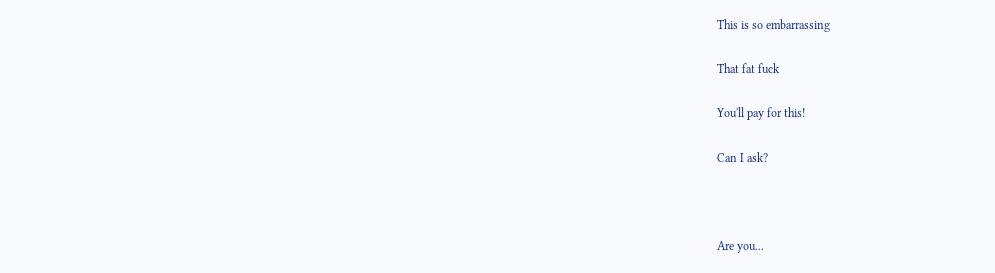This is so embarrassing

That fat fuck

You'll pay for this!

Can I ask?



Are you...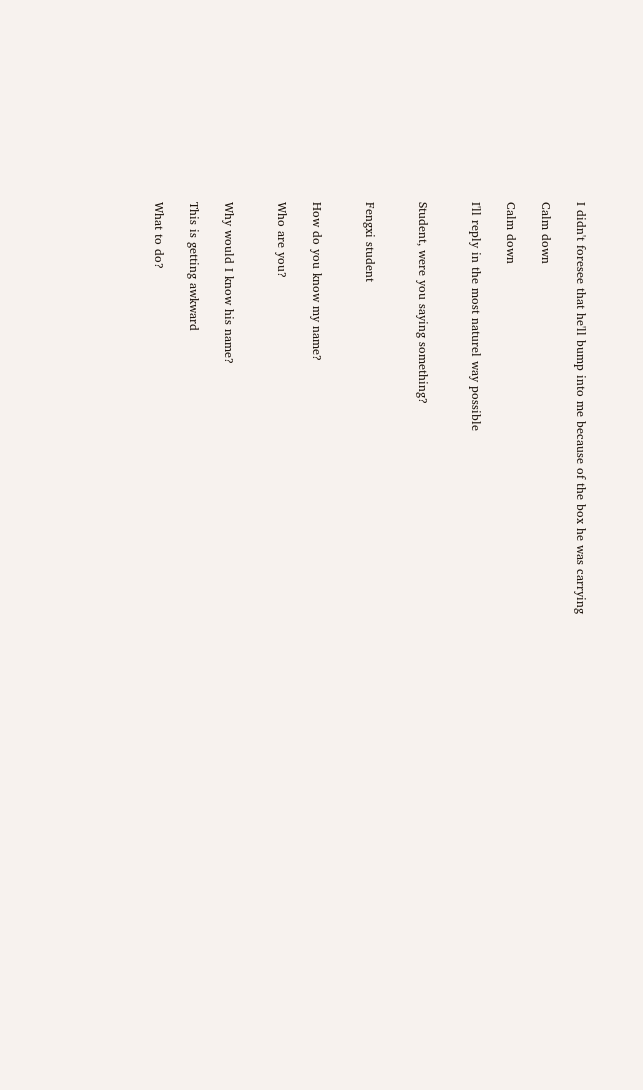I didn't foresee that he'll bump into me because of the box he was carrying

Calm down

Calm down

I'll reply in the most naturel way possible


Student, were you saying something?


Fengxi student


How do you know my name?

Who are you?


Why would I know his name?

This is getting awkward

What to do?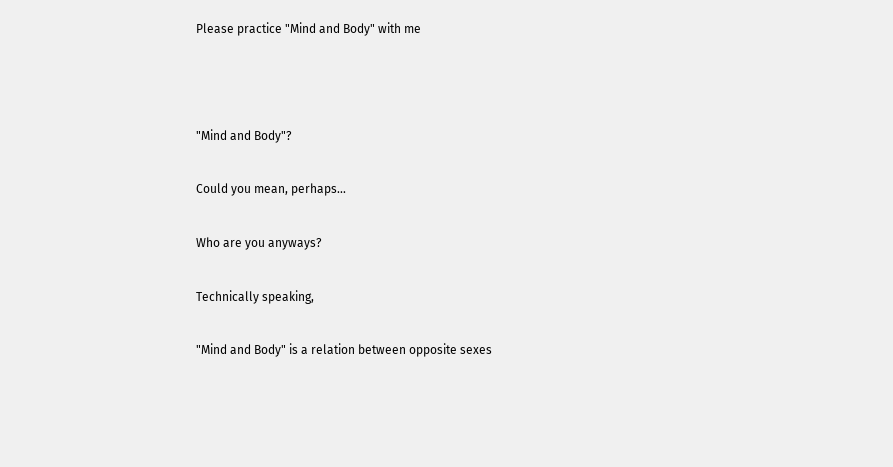Please practice "Mind and Body" with me



"Mind and Body"?

Could you mean, perhaps...

Who are you anyways?

Technically speaking,

"Mind and Body" is a relation between opposite sexes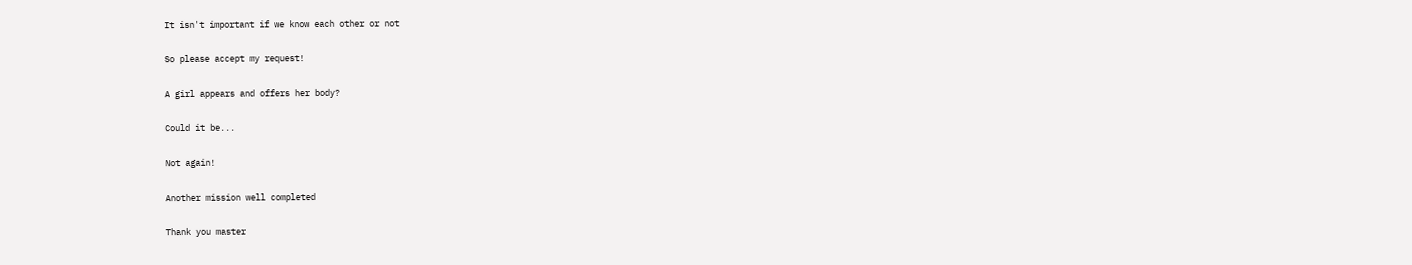It isn't important if we know each other or not

So please accept my request!

A girl appears and offers her body?

Could it be...

Not again!

Another mission well completed

Thank you master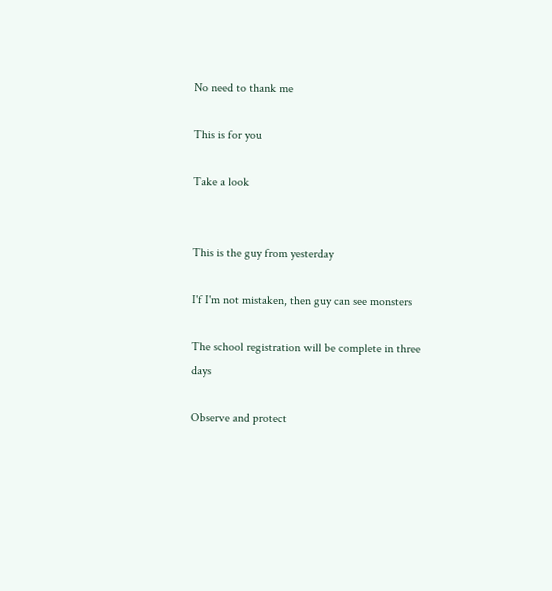No need to thank me

This is for you

Take a look


This is the guy from yesterday

I'f I'm not mistaken, then guy can see monsters

The school registration will be complete in three days

Observe and protect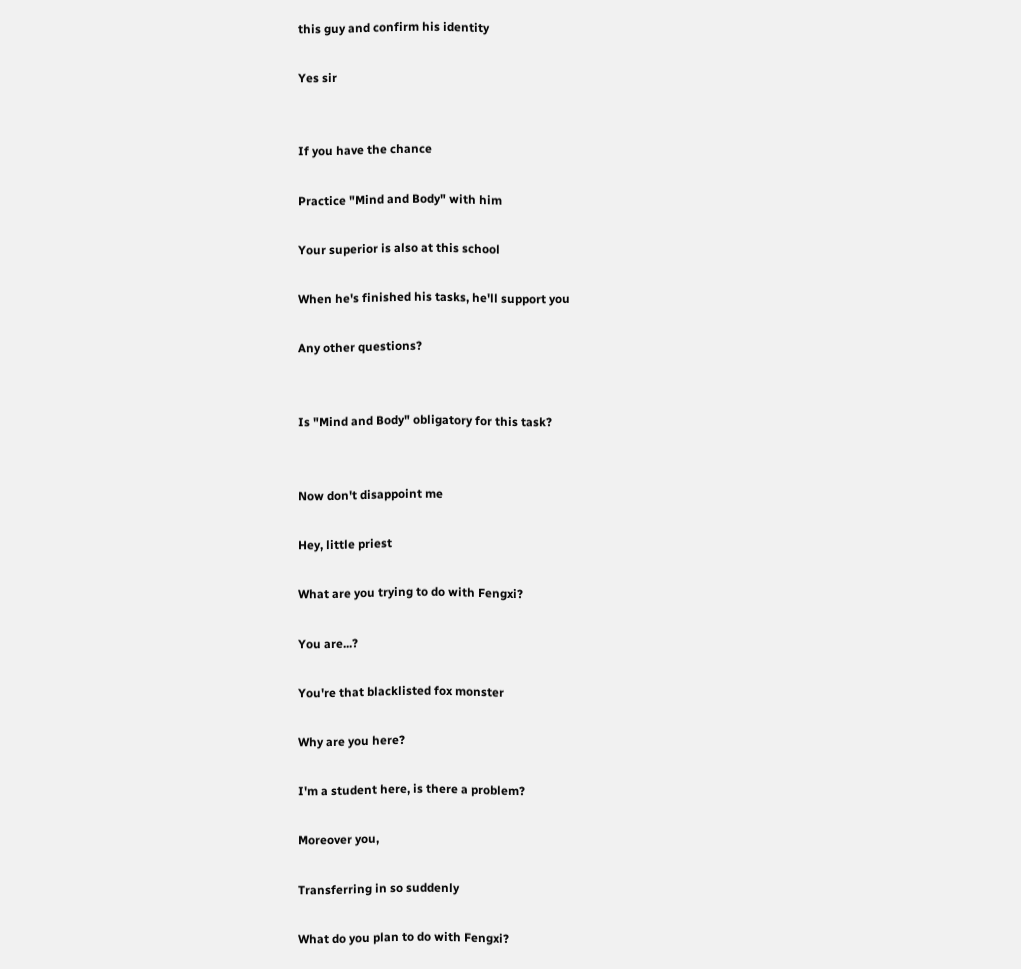this guy and confirm his identity

Yes sir


If you have the chance

Practice "Mind and Body" with him

Your superior is also at this school

When he's finished his tasks, he'll support you

Any other questions?


Is "Mind and Body" obligatory for this task?


Now don't disappoint me

Hey, little priest

What are you trying to do with Fengxi?

You are...?

You're that blacklisted fox monster

Why are you here?

I'm a student here, is there a problem?

Moreover you,

Transferring in so suddenly

What do you plan to do with Fengxi?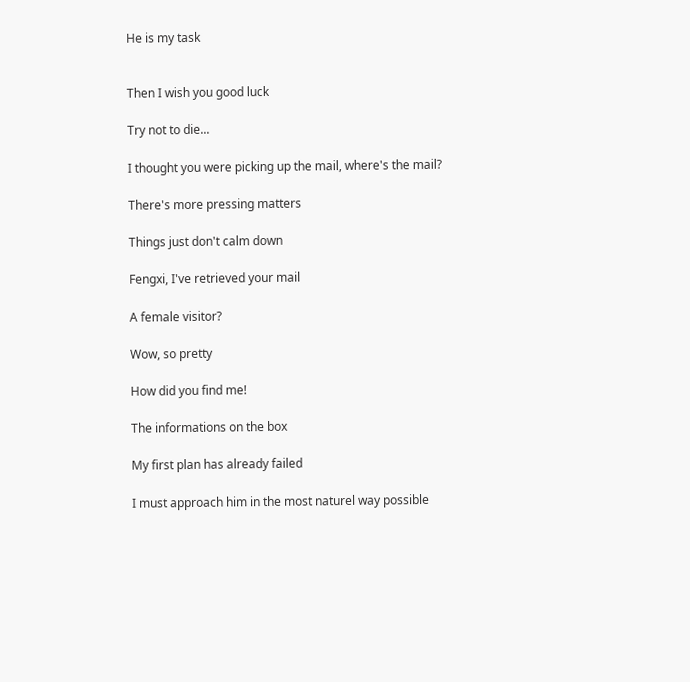He is my task


Then I wish you good luck

Try not to die...

I thought you were picking up the mail, where's the mail?

There's more pressing matters

Things just don't calm down

Fengxi, I've retrieved your mail

A female visitor?

Wow, so pretty

How did you find me!

The informations on the box

My first plan has already failed

I must approach him in the most naturel way possible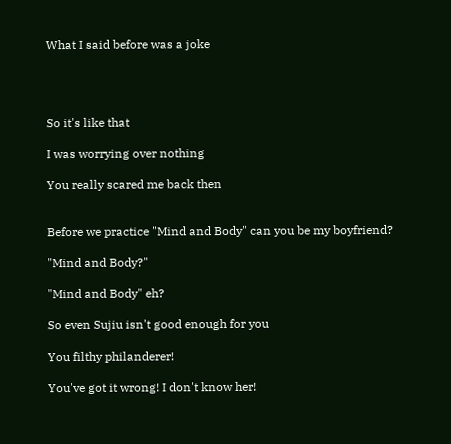What I said before was a joke




So it's like that

I was worrying over nothing

You really scared me back then


Before we practice "Mind and Body" can you be my boyfriend?

"Mind and Body?"

"Mind and Body" eh?

So even Sujiu isn't good enough for you

You filthy philanderer!

You've got it wrong! I don't know her!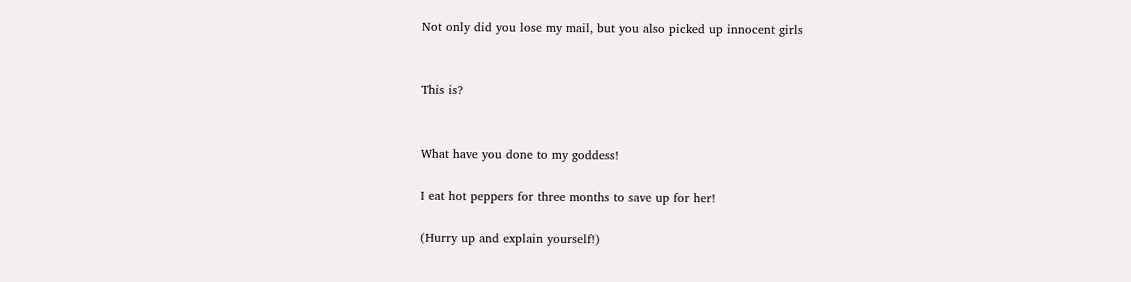Not only did you lose my mail, but you also picked up innocent girls


This is?


What have you done to my goddess!

I eat hot peppers for three months to save up for her!

(Hurry up and explain yourself!)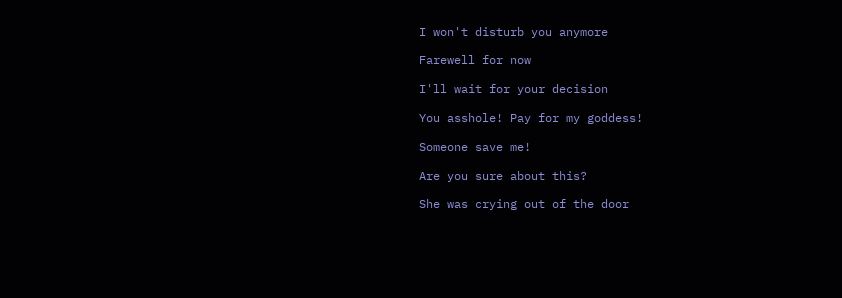I won't disturb you anymore

Farewell for now

I'll wait for your decision

You asshole! Pay for my goddess!

Someone save me!

Are you sure about this?

She was crying out of the door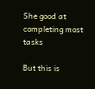She good at completing most tasks

But this is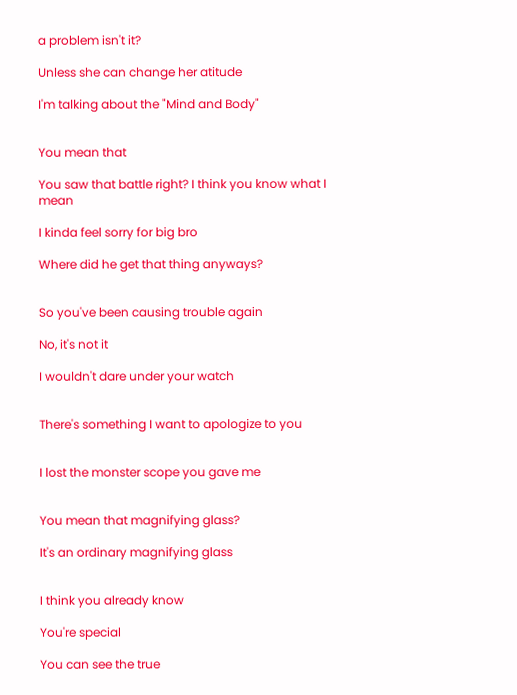a problem isn't it?

Unless she can change her atitude

I'm talking about the "Mind and Body"


You mean that

You saw that battle right? I think you know what I mean

I kinda feel sorry for big bro

Where did he get that thing anyways?


So you've been causing trouble again

No, it's not it

I wouldn't dare under your watch


There's something I want to apologize to you


I lost the monster scope you gave me


You mean that magnifying glass?

It's an ordinary magnifying glass


I think you already know

You're special

You can see the true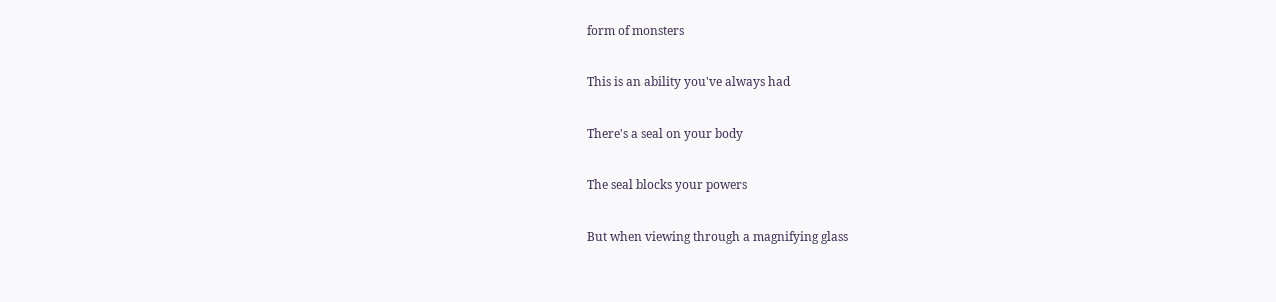form of monsters

This is an ability you've always had

There's a seal on your body

The seal blocks your powers

But when viewing through a magnifying glass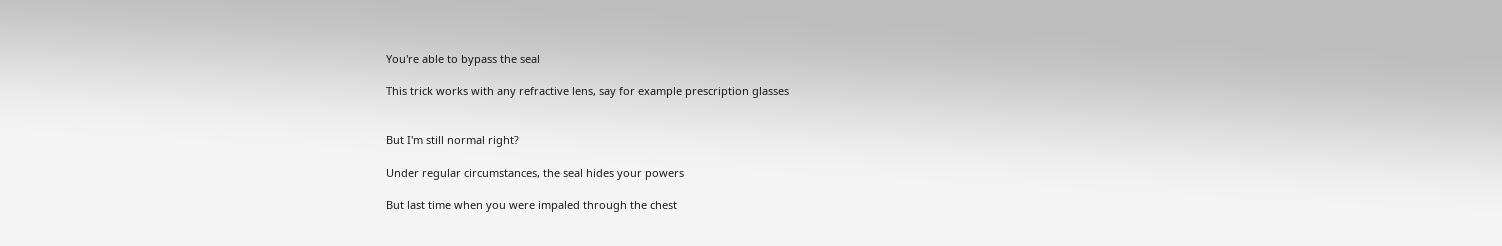You're able to bypass the seal

This trick works with any refractive lens, say for example prescription glasses


But I'm still normal right?

Under regular circumstances, the seal hides your powers

But last time when you were impaled through the chest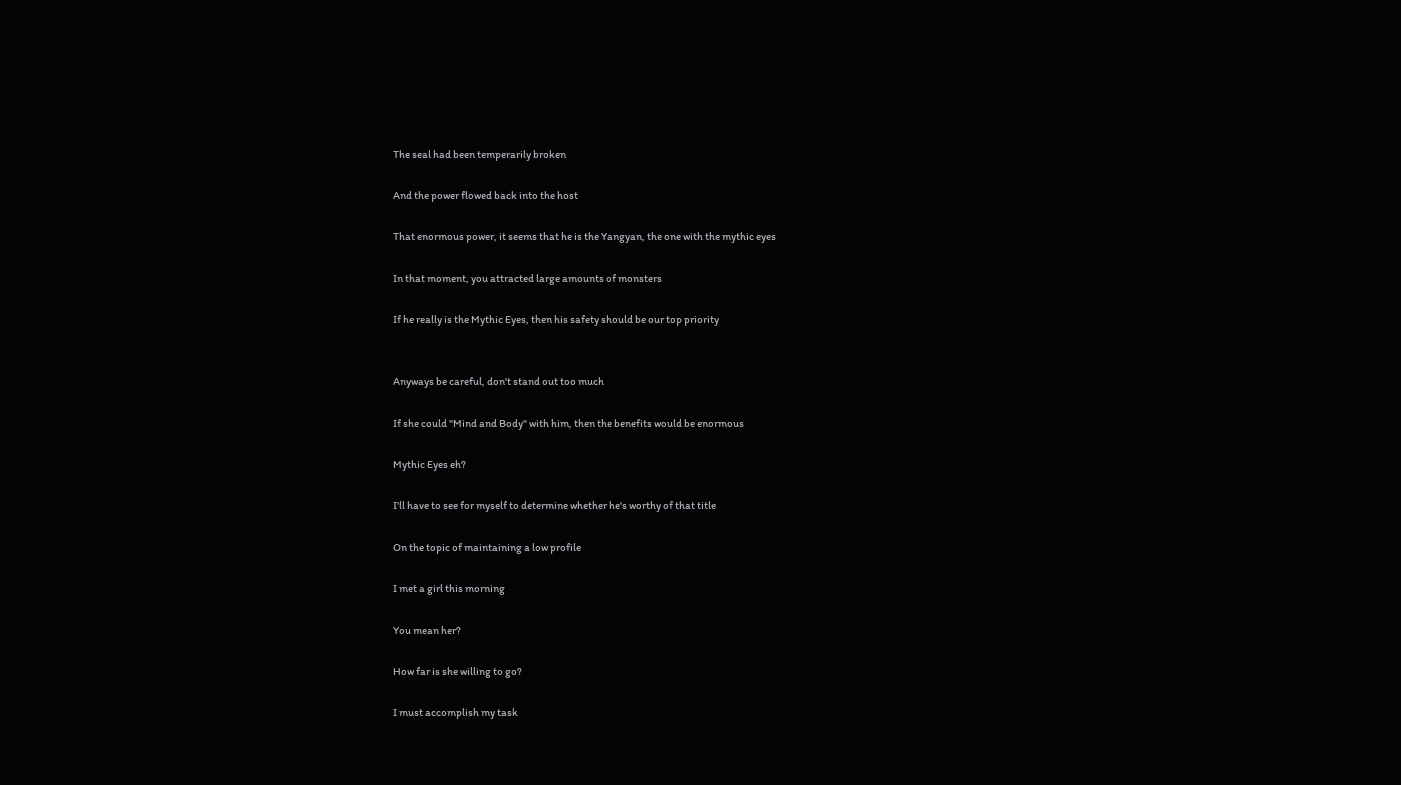The seal had been temperarily broken

And the power flowed back into the host

That enormous power, it seems that he is the Yangyan, the one with the mythic eyes

In that moment, you attracted large amounts of monsters

If he really is the Mythic Eyes, then his safety should be our top priority


Anyways be careful, don't stand out too much

If she could "Mind and Body" with him, then the benefits would be enormous

Mythic Eyes eh?

I'll have to see for myself to determine whether he's worthy of that title

On the topic of maintaining a low profile

I met a girl this morning

You mean her?

How far is she willing to go?

I must accomplish my task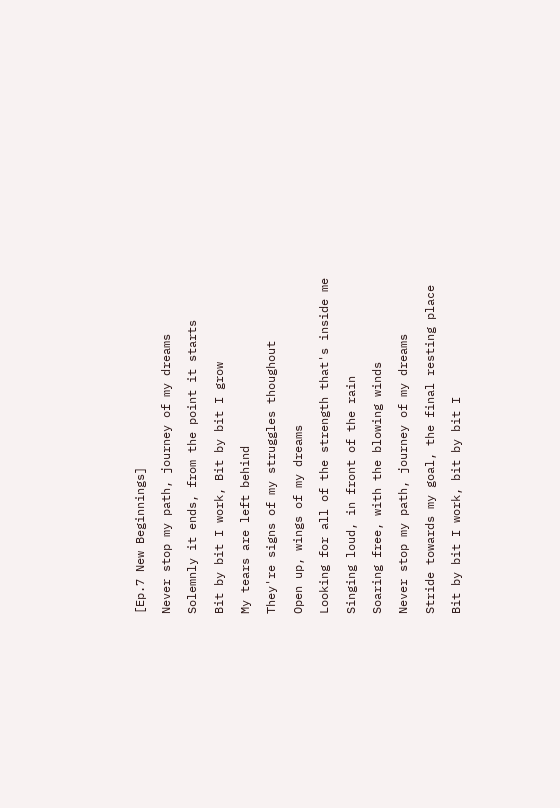[Ep.7 New Beginnings]

Never stop my path, journey of my dreams

Solemnly it ends, from the point it starts

Bit by bit I work, Bit by bit I grow

My tears are left behind

They're signs of my struggles thoughout

Open up, wings of my dreams

Looking for all of the strength that's inside me

Singing loud, in front of the rain

Soaring free, with the blowing winds

Never stop my path, journey of my dreams

Stride towards my goal, the final resting place

Bit by bit I work, bit by bit I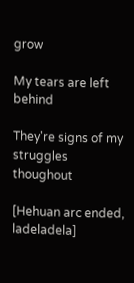grow

My tears are left behind

They're signs of my struggles thoughout

[Hehuan arc ended, ladeladela]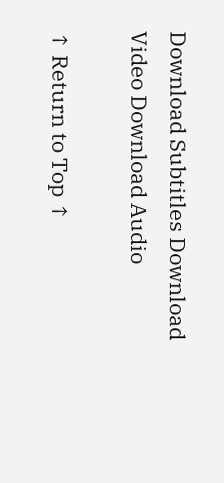Download Subtitles Download Video Download Audio

↑ Return to Top ↑